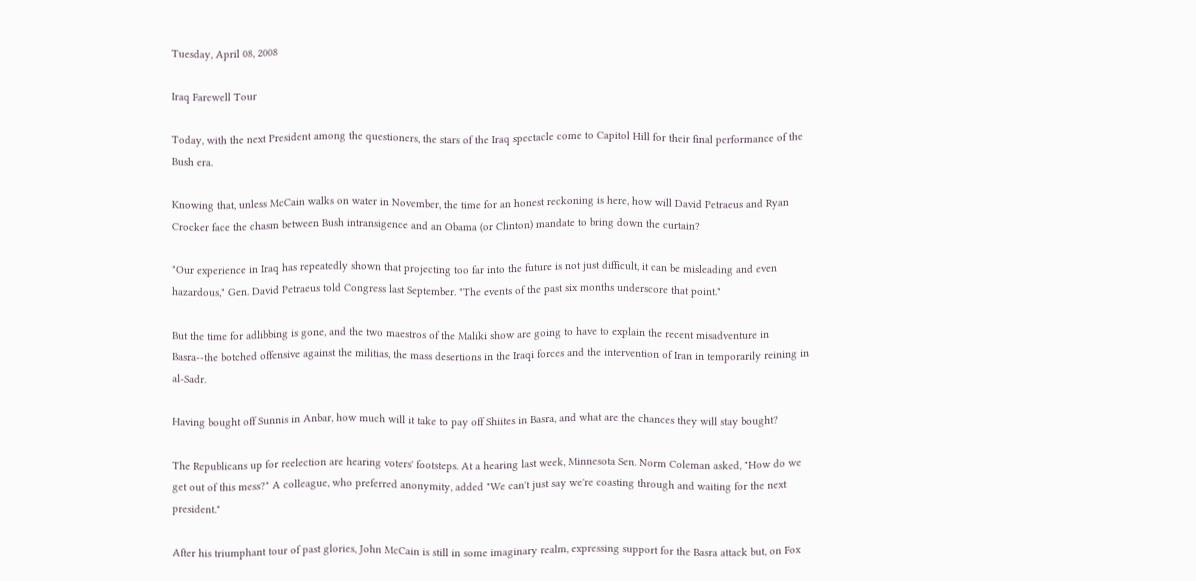Tuesday, April 08, 2008

Iraq Farewell Tour

Today, with the next President among the questioners, the stars of the Iraq spectacle come to Capitol Hill for their final performance of the Bush era.

Knowing that, unless McCain walks on water in November, the time for an honest reckoning is here, how will David Petraeus and Ryan Crocker face the chasm between Bush intransigence and an Obama (or Clinton) mandate to bring down the curtain?

"Our experience in Iraq has repeatedly shown that projecting too far into the future is not just difficult, it can be misleading and even hazardous," Gen. David Petraeus told Congress last September. "The events of the past six months underscore that point."

But the time for adlibbing is gone, and the two maestros of the Maliki show are going to have to explain the recent misadventure in Basra--the botched offensive against the militias, the mass desertions in the Iraqi forces and the intervention of Iran in temporarily reining in al-Sadr.

Having bought off Sunnis in Anbar, how much will it take to pay off Shiites in Basra, and what are the chances they will stay bought?

The Republicans up for reelection are hearing voters' footsteps. At a hearing last week, Minnesota Sen. Norm Coleman asked, "How do we get out of this mess?" A colleague, who preferred anonymity, added "We can't just say we're coasting through and waiting for the next president."

After his triumphant tour of past glories, John McCain is still in some imaginary realm, expressing support for the Basra attack but, on Fox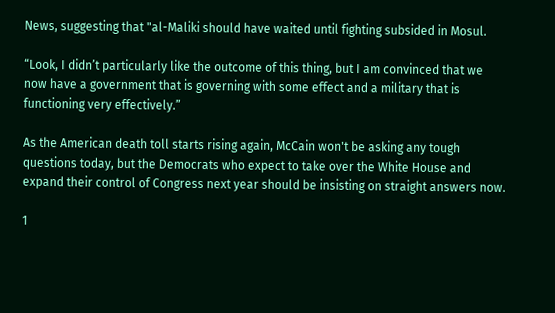News, suggesting that "al-Maliki should have waited until fighting subsided in Mosul.

“Look, I didn’t particularly like the outcome of this thing, but I am convinced that we now have a government that is governing with some effect and a military that is functioning very effectively.”

As the American death toll starts rising again, McCain won't be asking any tough questions today, but the Democrats who expect to take over the White House and expand their control of Congress next year should be insisting on straight answers now.

1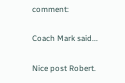comment:

Coach Mark said...

Nice post Robert.